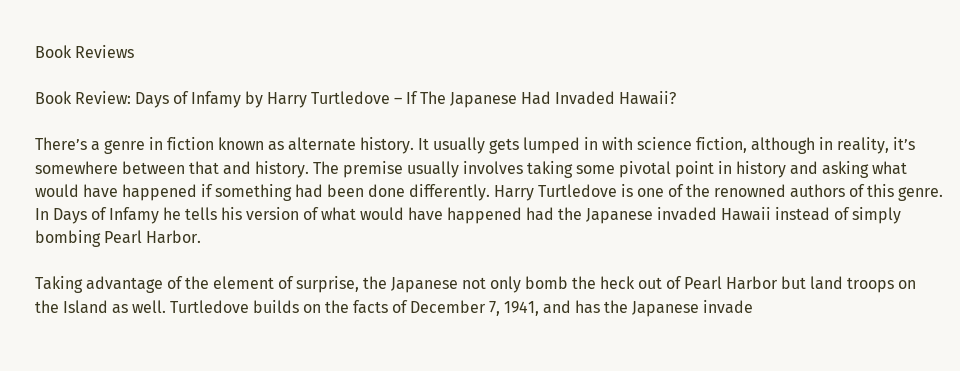Book Reviews

Book Review: Days of Infamy by Harry Turtledove – If The Japanese Had Invaded Hawaii?

There’s a genre in fiction known as alternate history. It usually gets lumped in with science fiction, although in reality, it’s somewhere between that and history. The premise usually involves taking some pivotal point in history and asking what would have happened if something had been done differently. Harry Turtledove is one of the renowned authors of this genre. In Days of Infamy he tells his version of what would have happened had the Japanese invaded Hawaii instead of simply bombing Pearl Harbor.

Taking advantage of the element of surprise, the Japanese not only bomb the heck out of Pearl Harbor but land troops on the Island as well. Turtledove builds on the facts of December 7, 1941, and has the Japanese invade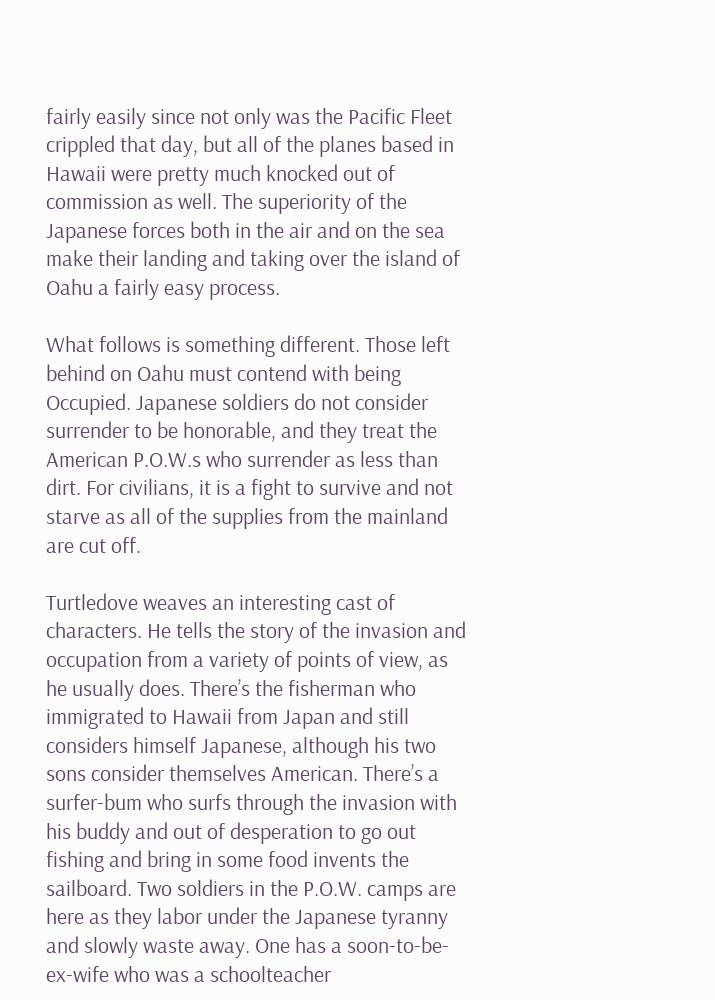fairly easily since not only was the Pacific Fleet crippled that day, but all of the planes based in Hawaii were pretty much knocked out of commission as well. The superiority of the Japanese forces both in the air and on the sea make their landing and taking over the island of Oahu a fairly easy process.

What follows is something different. Those left behind on Oahu must contend with being Occupied. Japanese soldiers do not consider surrender to be honorable, and they treat the American P.O.W.s who surrender as less than dirt. For civilians, it is a fight to survive and not starve as all of the supplies from the mainland are cut off.

Turtledove weaves an interesting cast of characters. He tells the story of the invasion and occupation from a variety of points of view, as he usually does. There’s the fisherman who immigrated to Hawaii from Japan and still considers himself Japanese, although his two sons consider themselves American. There’s a surfer-bum who surfs through the invasion with his buddy and out of desperation to go out fishing and bring in some food invents the sailboard. Two soldiers in the P.O.W. camps are here as they labor under the Japanese tyranny and slowly waste away. One has a soon-to-be-ex-wife who was a schoolteacher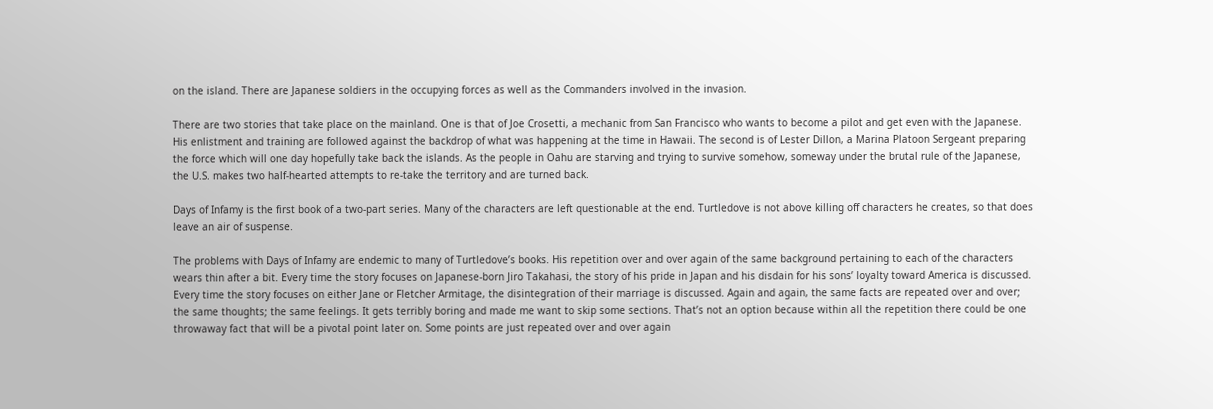on the island. There are Japanese soldiers in the occupying forces as well as the Commanders involved in the invasion.

There are two stories that take place on the mainland. One is that of Joe Crosetti, a mechanic from San Francisco who wants to become a pilot and get even with the Japanese. His enlistment and training are followed against the backdrop of what was happening at the time in Hawaii. The second is of Lester Dillon, a Marina Platoon Sergeant preparing the force which will one day hopefully take back the islands. As the people in Oahu are starving and trying to survive somehow, someway under the brutal rule of the Japanese, the U.S. makes two half-hearted attempts to re-take the territory and are turned back.

Days of Infamy is the first book of a two-part series. Many of the characters are left questionable at the end. Turtledove is not above killing off characters he creates, so that does leave an air of suspense.

The problems with Days of Infamy are endemic to many of Turtledove’s books. His repetition over and over again of the same background pertaining to each of the characters wears thin after a bit. Every time the story focuses on Japanese-born Jiro Takahasi, the story of his pride in Japan and his disdain for his sons’ loyalty toward America is discussed. Every time the story focuses on either Jane or Fletcher Armitage, the disintegration of their marriage is discussed. Again and again, the same facts are repeated over and over; the same thoughts; the same feelings. It gets terribly boring and made me want to skip some sections. That’s not an option because within all the repetition there could be one throwaway fact that will be a pivotal point later on. Some points are just repeated over and over again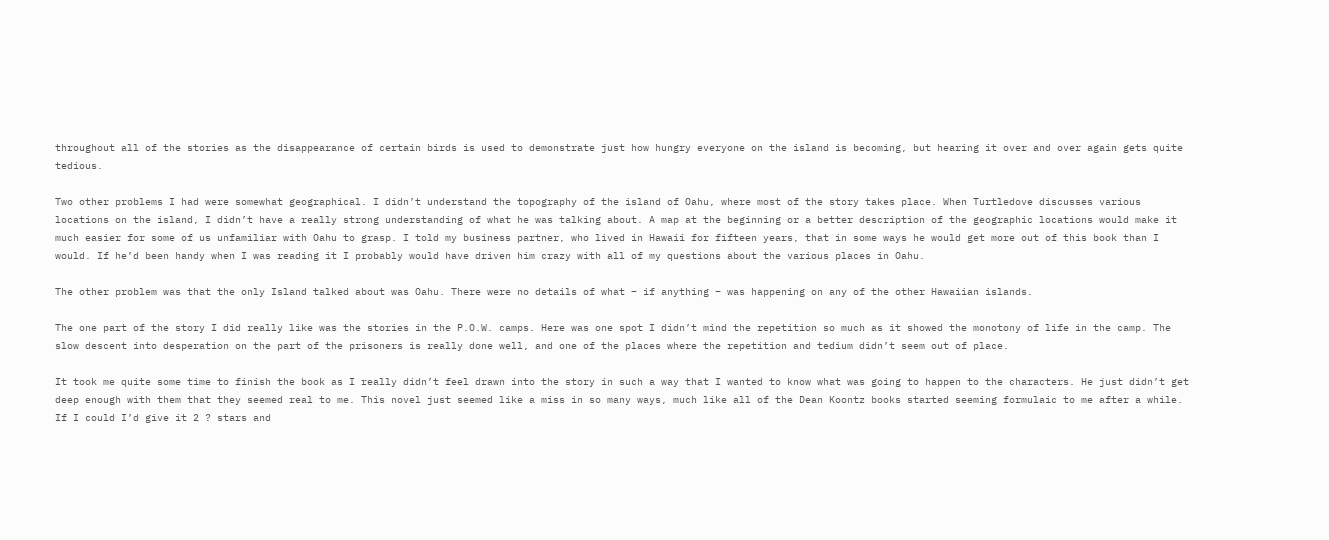throughout all of the stories as the disappearance of certain birds is used to demonstrate just how hungry everyone on the island is becoming, but hearing it over and over again gets quite tedious.

Two other problems I had were somewhat geographical. I didn’t understand the topography of the island of Oahu, where most of the story takes place. When Turtledove discusses various locations on the island, I didn’t have a really strong understanding of what he was talking about. A map at the beginning or a better description of the geographic locations would make it much easier for some of us unfamiliar with Oahu to grasp. I told my business partner, who lived in Hawaii for fifteen years, that in some ways he would get more out of this book than I would. If he’d been handy when I was reading it I probably would have driven him crazy with all of my questions about the various places in Oahu.

The other problem was that the only Island talked about was Oahu. There were no details of what – if anything – was happening on any of the other Hawaiian islands.

The one part of the story I did really like was the stories in the P.O.W. camps. Here was one spot I didn’t mind the repetition so much as it showed the monotony of life in the camp. The slow descent into desperation on the part of the prisoners is really done well, and one of the places where the repetition and tedium didn’t seem out of place.

It took me quite some time to finish the book as I really didn’t feel drawn into the story in such a way that I wanted to know what was going to happen to the characters. He just didn’t get deep enough with them that they seemed real to me. This novel just seemed like a miss in so many ways, much like all of the Dean Koontz books started seeming formulaic to me after a while. If I could I’d give it 2 ? stars and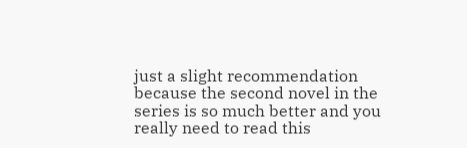just a slight recommendation because the second novel in the series is so much better and you really need to read this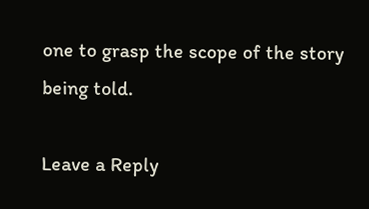one to grasp the scope of the story being told.

Leave a Reply